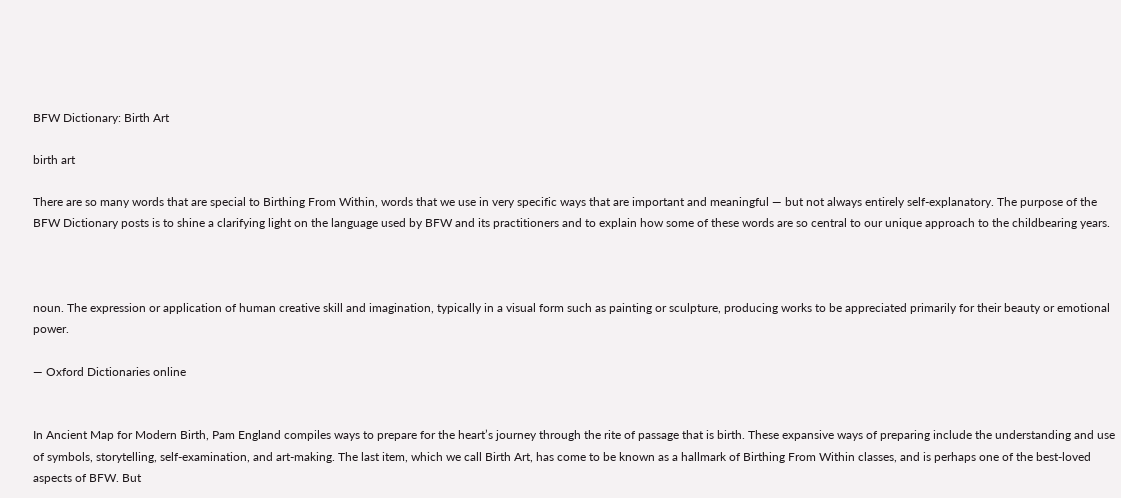BFW Dictionary: Birth Art

birth art

There are so many words that are special to Birthing From Within, words that we use in very specific ways that are important and meaningful — but not always entirely self-explanatory. The purpose of the BFW Dictionary posts is to shine a clarifying light on the language used by BFW and its practitioners and to explain how some of these words are so central to our unique approach to the childbearing years.



noun. The expression or application of human creative skill and imagination, typically in a visual form such as painting or sculpture, producing works to be appreciated primarily for their beauty or emotional power.

— Oxford Dictionaries online


In Ancient Map for Modern Birth, Pam England compiles ways to prepare for the heart’s journey through the rite of passage that is birth. These expansive ways of preparing include the understanding and use of symbols, storytelling, self-examination, and art-making. The last item, which we call Birth Art, has come to be known as a hallmark of Birthing From Within classes, and is perhaps one of the best-loved aspects of BFW. But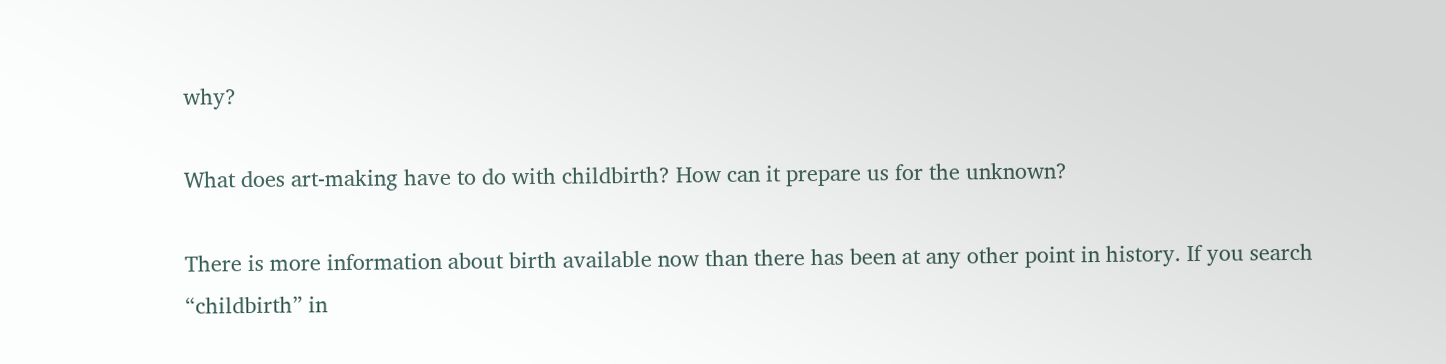why?

What does art-making have to do with childbirth? How can it prepare us for the unknown?

There is more information about birth available now than there has been at any other point in history. If you search “childbirth” in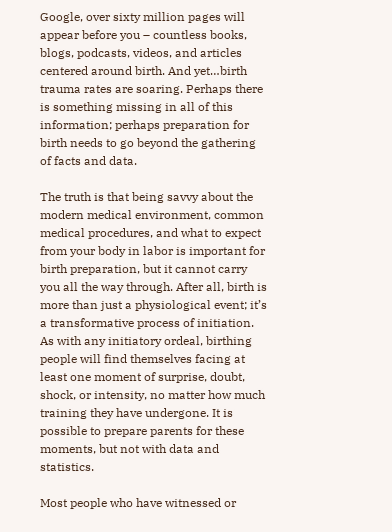Google, over sixty million pages will appear before you – countless books, blogs, podcasts, videos, and articles centered around birth. And yet…birth trauma rates are soaring. Perhaps there is something missing in all of this information; perhaps preparation for birth needs to go beyond the gathering of facts and data.

The truth is that being savvy about the modern medical environment, common medical procedures, and what to expect from your body in labor is important for birth preparation, but it cannot carry you all the way through. After all, birth is more than just a physiological event; it’s a transformative process of initiation. As with any initiatory ordeal, birthing people will find themselves facing at least one moment of surprise, doubt, shock, or intensity, no matter how much training they have undergone. It is possible to prepare parents for these moments, but not with data and statistics.

Most people who have witnessed or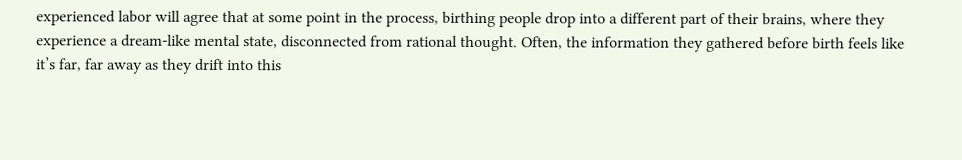experienced labor will agree that at some point in the process, birthing people drop into a different part of their brains, where they experience a dream-like mental state, disconnected from rational thought. Often, the information they gathered before birth feels like it’s far, far away as they drift into this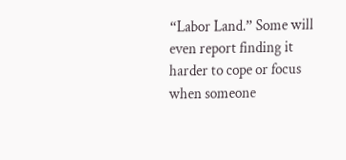“Labor Land.” Some will even report finding it harder to cope or focus when someone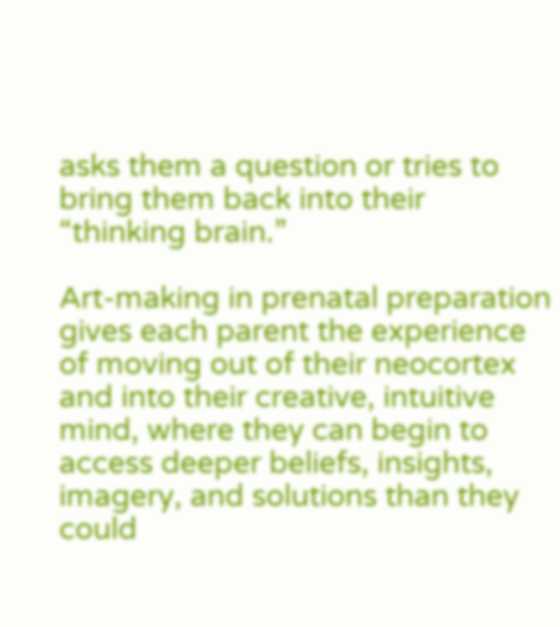asks them a question or tries to bring them back into their “thinking brain.”

Art-making in prenatal preparation gives each parent the experience of moving out of their neocortex and into their creative, intuitive mind, where they can begin to access deeper beliefs, insights, imagery, and solutions than they could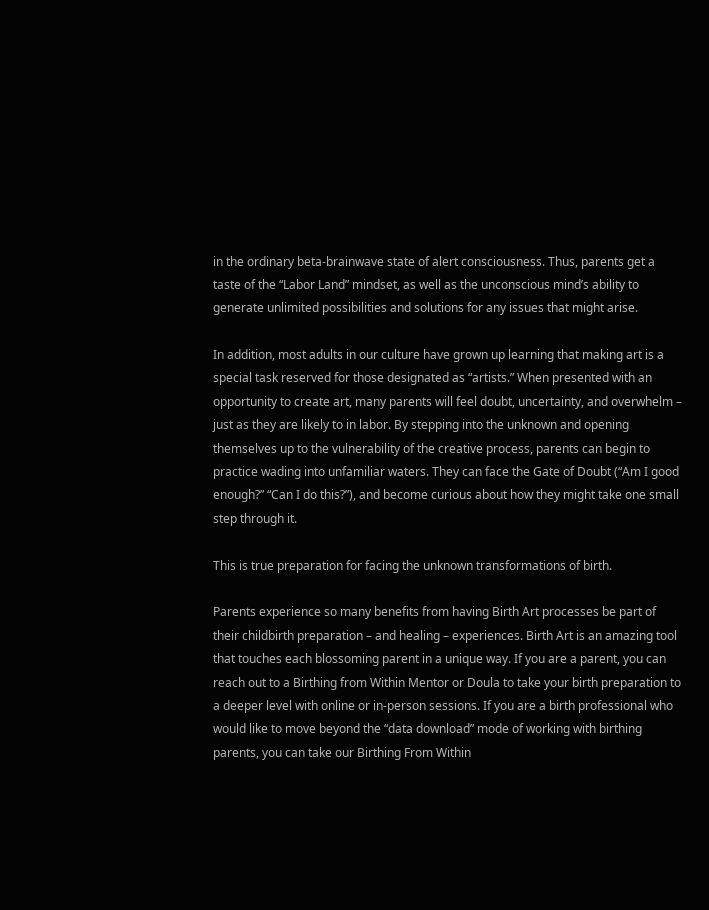in the ordinary beta-brainwave state of alert consciousness. Thus, parents get a taste of the “Labor Land” mindset, as well as the unconscious mind’s ability to generate unlimited possibilities and solutions for any issues that might arise.

In addition, most adults in our culture have grown up learning that making art is a special task reserved for those designated as “artists.” When presented with an opportunity to create art, many parents will feel doubt, uncertainty, and overwhelm – just as they are likely to in labor. By stepping into the unknown and opening themselves up to the vulnerability of the creative process, parents can begin to practice wading into unfamiliar waters. They can face the Gate of Doubt (“Am I good enough?” “Can I do this?”), and become curious about how they might take one small step through it.

This is true preparation for facing the unknown transformations of birth.

Parents experience so many benefits from having Birth Art processes be part of their childbirth preparation – and healing – experiences. Birth Art is an amazing tool that touches each blossoming parent in a unique way. If you are a parent, you can reach out to a Birthing from Within Mentor or Doula to take your birth preparation to a deeper level with online or in-person sessions. If you are a birth professional who would like to move beyond the “data download” mode of working with birthing parents, you can take our Birthing From Within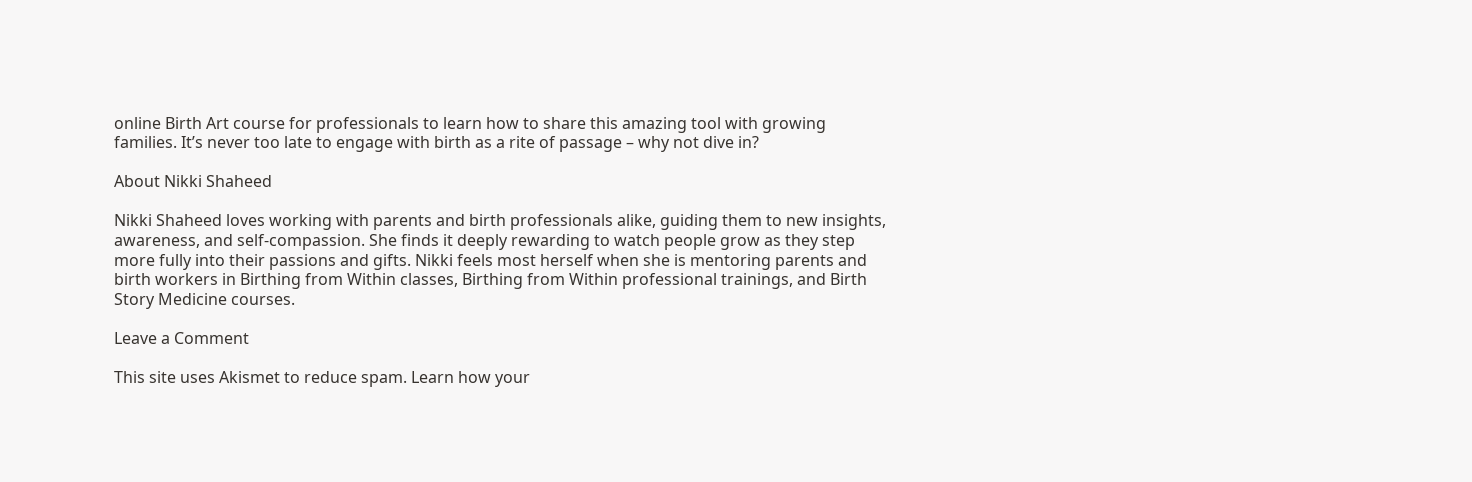online Birth Art course for professionals to learn how to share this amazing tool with growing families. It’s never too late to engage with birth as a rite of passage – why not dive in?

About Nikki Shaheed

Nikki Shaheed loves working with parents and birth professionals alike, guiding them to new insights, awareness, and self-compassion. She finds it deeply rewarding to watch people grow as they step more fully into their passions and gifts. Nikki feels most herself when she is mentoring parents and birth workers in Birthing from Within classes, Birthing from Within professional trainings, and Birth Story Medicine courses.

Leave a Comment

This site uses Akismet to reduce spam. Learn how your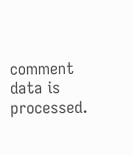comment data is processed.